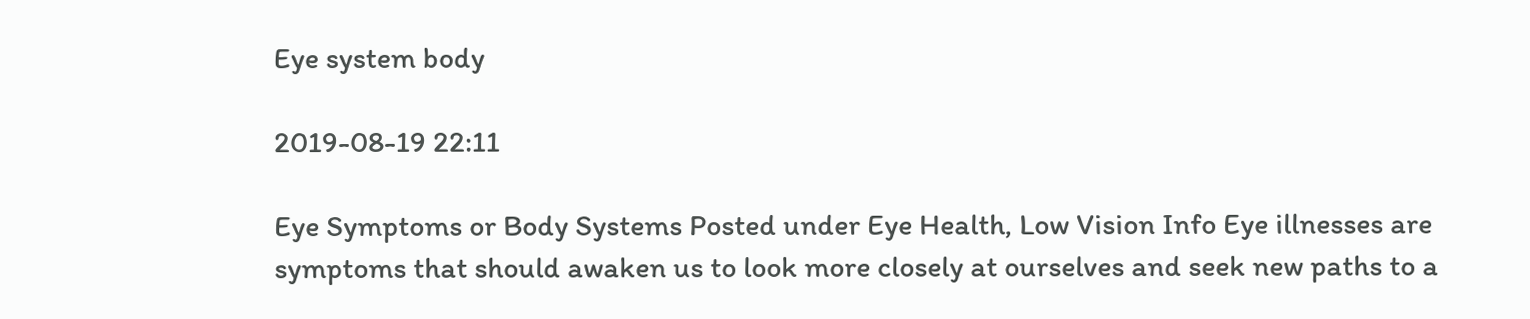Eye system body

2019-08-19 22:11

Eye Symptoms or Body Systems Posted under Eye Health, Low Vision Info Eye illnesses are symptoms that should awaken us to look more closely at ourselves and seek new paths to a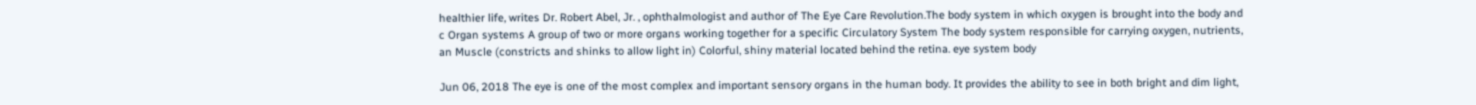healthier life, writes Dr. Robert Abel, Jr. , ophthalmologist and author of The Eye Care Revolution.The body system in which oxygen is brought into the body and c Organ systems A group of two or more organs working together for a specific Circulatory System The body system responsible for carrying oxygen, nutrients, an Muscle (constricts and shinks to allow light in) Colorful, shiny material located behind the retina. eye system body

Jun 06, 2018 The eye is one of the most complex and important sensory organs in the human body. It provides the ability to see in both bright and dim light,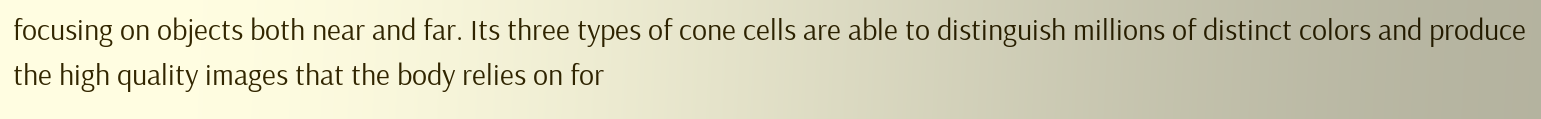focusing on objects both near and far. Its three types of cone cells are able to distinguish millions of distinct colors and produce the high quality images that the body relies on for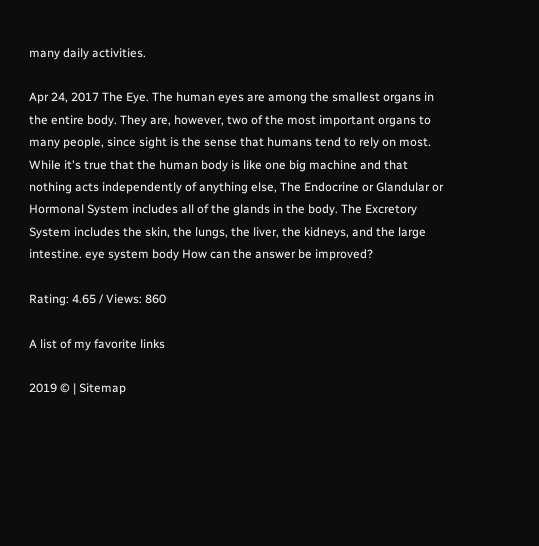many daily activities.

Apr 24, 2017 The Eye. The human eyes are among the smallest organs in the entire body. They are, however, two of the most important organs to many people, since sight is the sense that humans tend to rely on most. While it's true that the human body is like one big machine and that nothing acts independently of anything else, The Endocrine or Glandular or Hormonal System includes all of the glands in the body. The Excretory System includes the skin, the lungs, the liver, the kidneys, and the large intestine. eye system body How can the answer be improved?

Rating: 4.65 / Views: 860

A list of my favorite links

2019 © | Sitemap